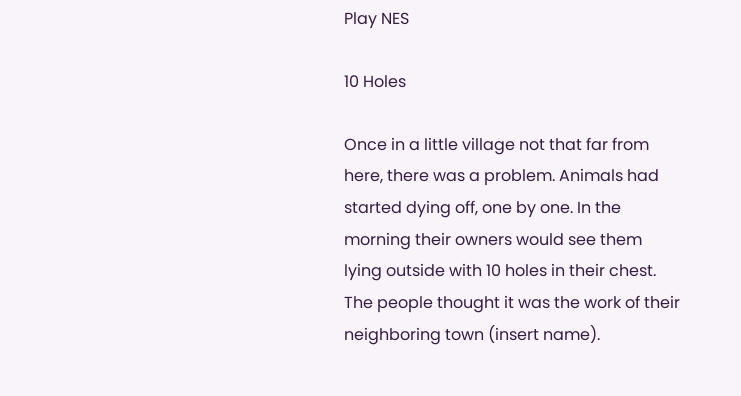Play NES

10 Holes

Once in a little village not that far from here, there was a problem. Animals had started dying off, one by one. In the morning their owners would see them lying outside with 10 holes in their chest. The people thought it was the work of their neighboring town (insert name).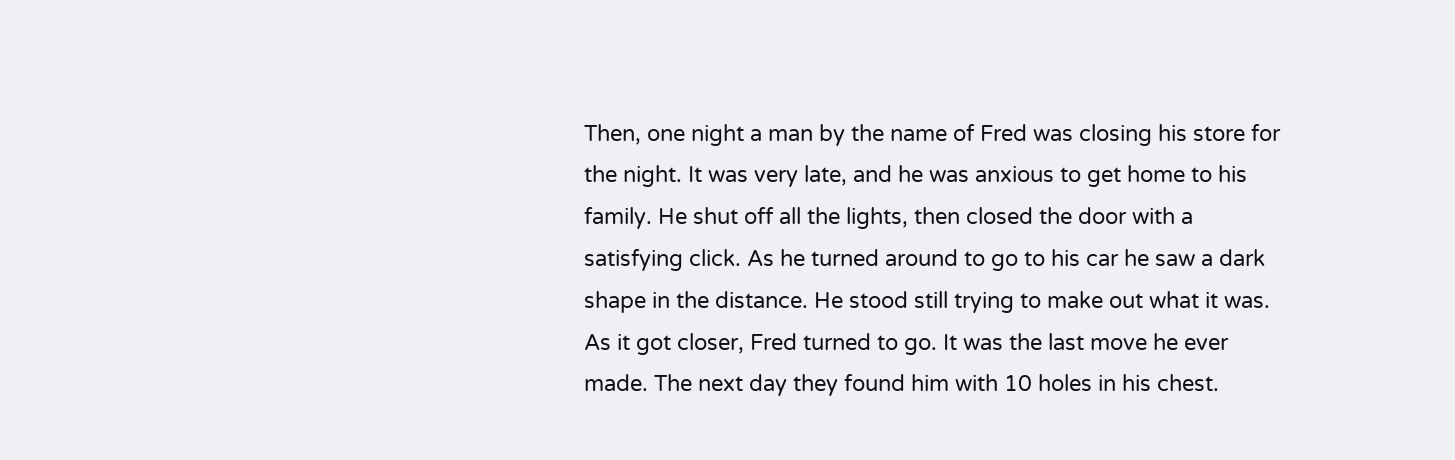Then, one night a man by the name of Fred was closing his store for the night. It was very late, and he was anxious to get home to his family. He shut off all the lights, then closed the door with a satisfying click. As he turned around to go to his car he saw a dark shape in the distance. He stood still trying to make out what it was. As it got closer, Fred turned to go. It was the last move he ever made. The next day they found him with 10 holes in his chest.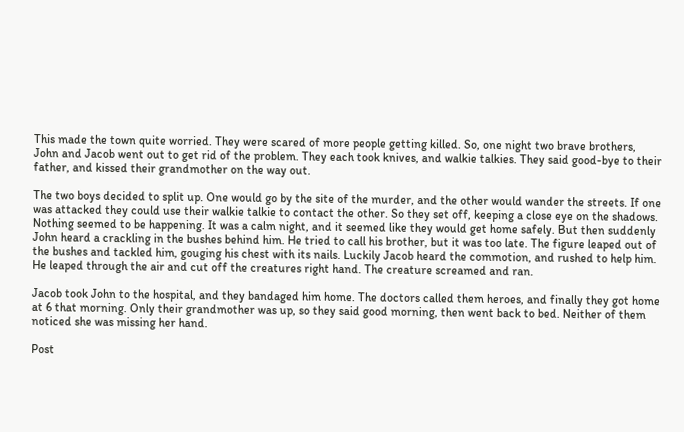This made the town quite worried. They were scared of more people getting killed. So, one night two brave brothers, John and Jacob went out to get rid of the problem. They each took knives, and walkie talkies. They said good-bye to their father, and kissed their grandmother on the way out.

The two boys decided to split up. One would go by the site of the murder, and the other would wander the streets. If one was attacked they could use their walkie talkie to contact the other. So they set off, keeping a close eye on the shadows. Nothing seemed to be happening. It was a calm night, and it seemed like they would get home safely. But then suddenly John heard a crackling in the bushes behind him. He tried to call his brother, but it was too late. The figure leaped out of the bushes and tackled him, gouging his chest with its nails. Luckily Jacob heard the commotion, and rushed to help him. He leaped through the air and cut off the creatures right hand. The creature screamed and ran.

Jacob took John to the hospital, and they bandaged him home. The doctors called them heroes, and finally they got home at 6 that morning. Only their grandmother was up, so they said good morning, then went back to bed. Neither of them noticed she was missing her hand.

Post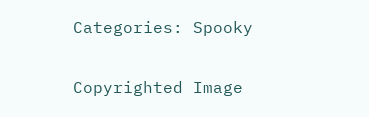Categories: Spooky

Copyrighted Image